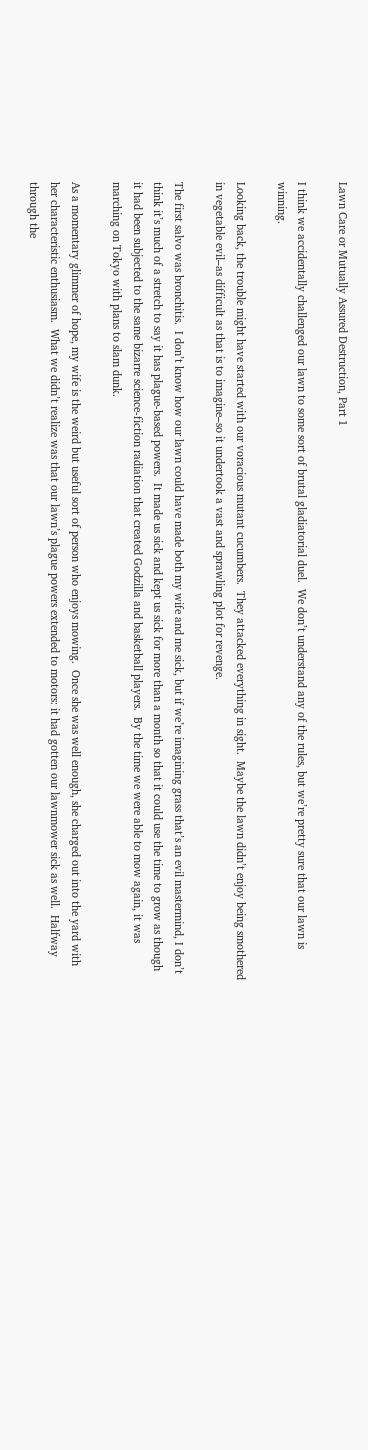Lawn Care or Mutually Assured Destruction, Part 1

I think we accidentally challenged our lawn to some sort of brutal gladiatorial duel.  We don’t understand any of the rules, but we’re pretty sure that our lawn is winning.

Looking back, the trouble might have started with our voracious mutant cucumbers.  They attacked everything in sight.  Maybe the lawn didn’t enjoy being smothered in vegetable evil–as difficult as that is to imagine–so it undertook a vast and sprawling plot for revenge.

The first salvo was bronchitis.  I don’t know how our lawn could have made both my wife and me sick, but if we’re imagining grass that’s an evil mastermind, I don’t think it’s much of a stretch to say it has plague-based powers.  It made us sick and kept us sick for more than a month so that it could use the time to grow as though it had been subjected to the same bizarre science-fiction radiation that created Godzilla and basketball players.  By the time we were able to mow again, it was marching on Tokyo with plans to slam dunk.

As a momentary glimmer of hope, my wife is the weird but useful sort of person who enjoys mowing.  Once she was well enough, she charged out into the yard with her characteristic enthusiasm.  What we didn’t realize was that our lawn’s plague powers extended to motors: it had gotten our lawnmower sick as well.  Halfway through the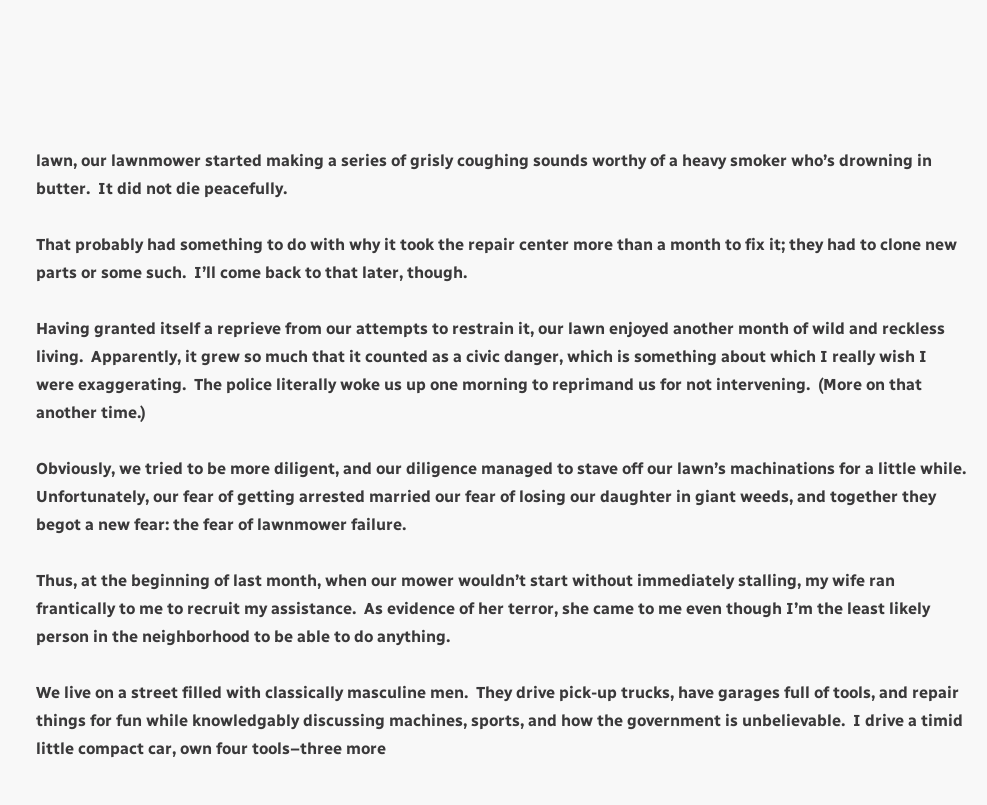lawn, our lawnmower started making a series of grisly coughing sounds worthy of a heavy smoker who’s drowning in butter.  It did not die peacefully.

That probably had something to do with why it took the repair center more than a month to fix it; they had to clone new parts or some such.  I’ll come back to that later, though.

Having granted itself a reprieve from our attempts to restrain it, our lawn enjoyed another month of wild and reckless living.  Apparently, it grew so much that it counted as a civic danger, which is something about which I really wish I were exaggerating.  The police literally woke us up one morning to reprimand us for not intervening.  (More on that another time.)

Obviously, we tried to be more diligent, and our diligence managed to stave off our lawn’s machinations for a little while.  Unfortunately, our fear of getting arrested married our fear of losing our daughter in giant weeds, and together they begot a new fear: the fear of lawnmower failure.

Thus, at the beginning of last month, when our mower wouldn’t start without immediately stalling, my wife ran frantically to me to recruit my assistance.  As evidence of her terror, she came to me even though I’m the least likely person in the neighborhood to be able to do anything.

We live on a street filled with classically masculine men.  They drive pick-up trucks, have garages full of tools, and repair things for fun while knowledgably discussing machines, sports, and how the government is unbelievable.  I drive a timid little compact car, own four tools–three more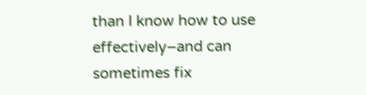than I know how to use effectively–and can sometimes fix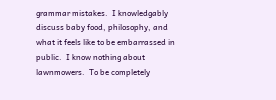grammar mistakes.  I knowledgably discuss baby food, philosophy, and what it feels like to be embarrassed in public.  I know nothing about lawnmowers.  To be completely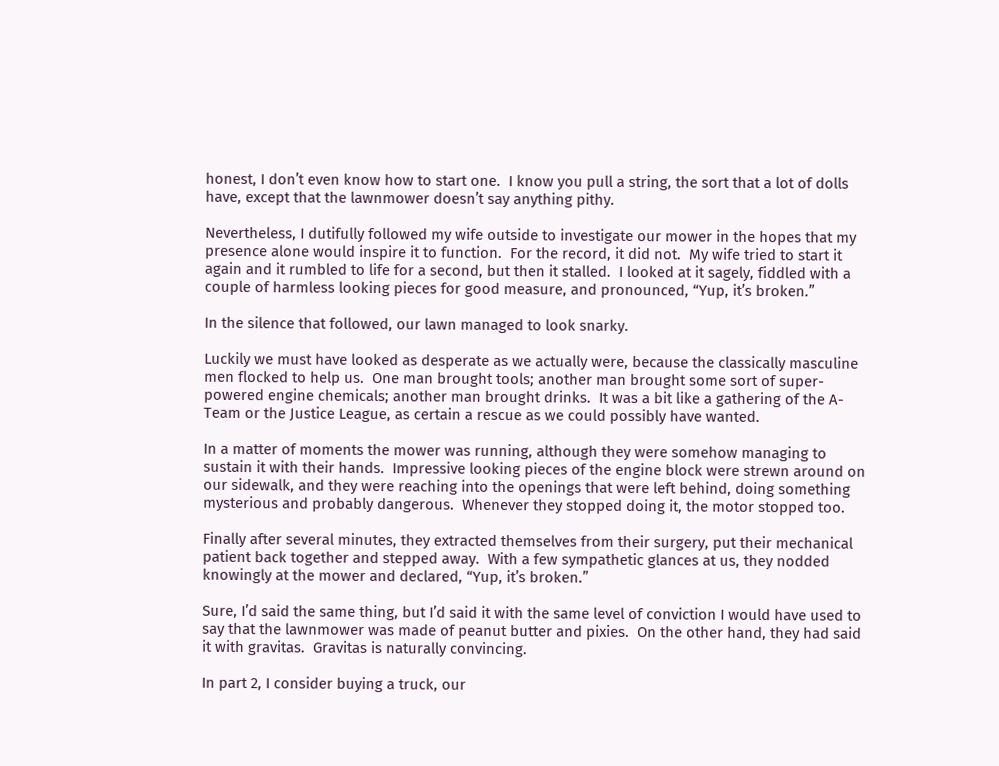honest, I don’t even know how to start one.  I know you pull a string, the sort that a lot of dolls have, except that the lawnmower doesn’t say anything pithy.

Nevertheless, I dutifully followed my wife outside to investigate our mower in the hopes that my presence alone would inspire it to function.  For the record, it did not.  My wife tried to start it again and it rumbled to life for a second, but then it stalled.  I looked at it sagely, fiddled with a couple of harmless looking pieces for good measure, and pronounced, “Yup, it’s broken.”

In the silence that followed, our lawn managed to look snarky.

Luckily we must have looked as desperate as we actually were, because the classically masculine men flocked to help us.  One man brought tools; another man brought some sort of super-powered engine chemicals; another man brought drinks.  It was a bit like a gathering of the A-Team or the Justice League, as certain a rescue as we could possibly have wanted.

In a matter of moments the mower was running, although they were somehow managing to sustain it with their hands.  Impressive looking pieces of the engine block were strewn around on our sidewalk, and they were reaching into the openings that were left behind, doing something mysterious and probably dangerous.  Whenever they stopped doing it, the motor stopped too.

Finally after several minutes, they extracted themselves from their surgery, put their mechanical patient back together and stepped away.  With a few sympathetic glances at us, they nodded knowingly at the mower and declared, “Yup, it’s broken.”

Sure, I’d said the same thing, but I’d said it with the same level of conviction I would have used to say that the lawnmower was made of peanut butter and pixies.  On the other hand, they had said it with gravitas.  Gravitas is naturally convincing.

In part 2, I consider buying a truck, our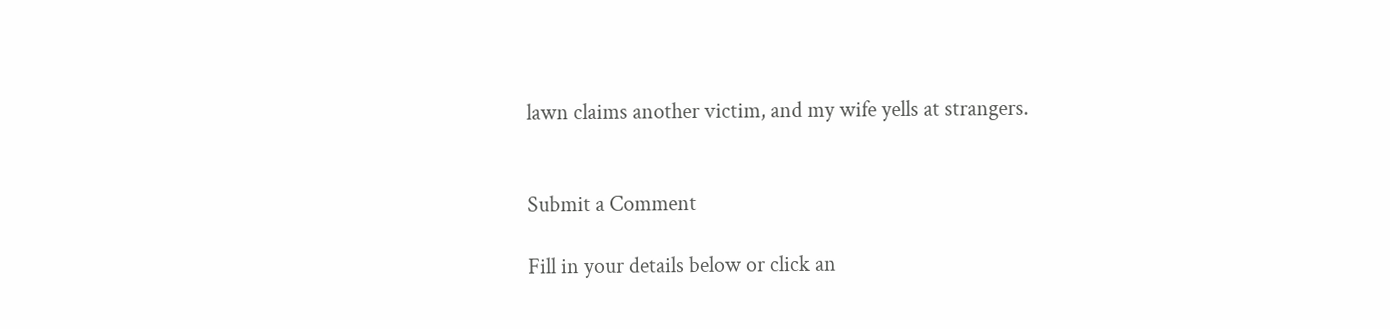lawn claims another victim, and my wife yells at strangers.


Submit a Comment

Fill in your details below or click an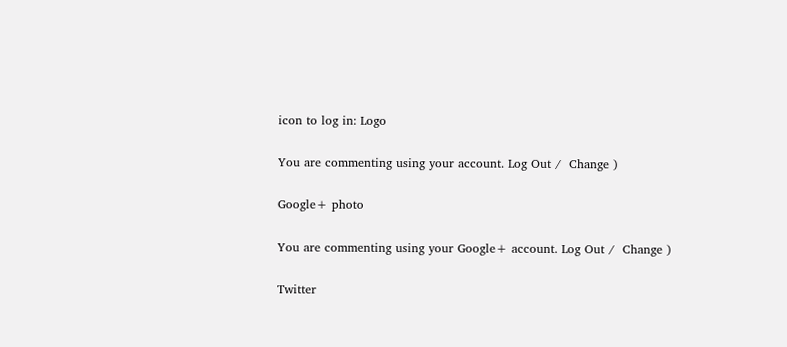icon to log in: Logo

You are commenting using your account. Log Out /  Change )

Google+ photo

You are commenting using your Google+ account. Log Out /  Change )

Twitter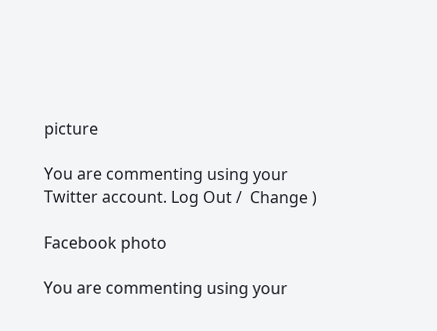picture

You are commenting using your Twitter account. Log Out /  Change )

Facebook photo

You are commenting using your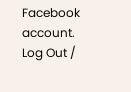Facebook account. Log Out /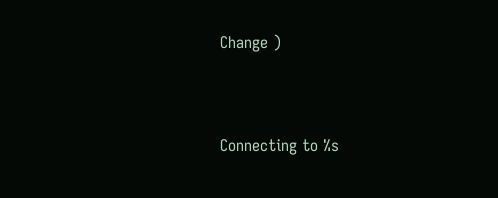Change )


Connecting to %s